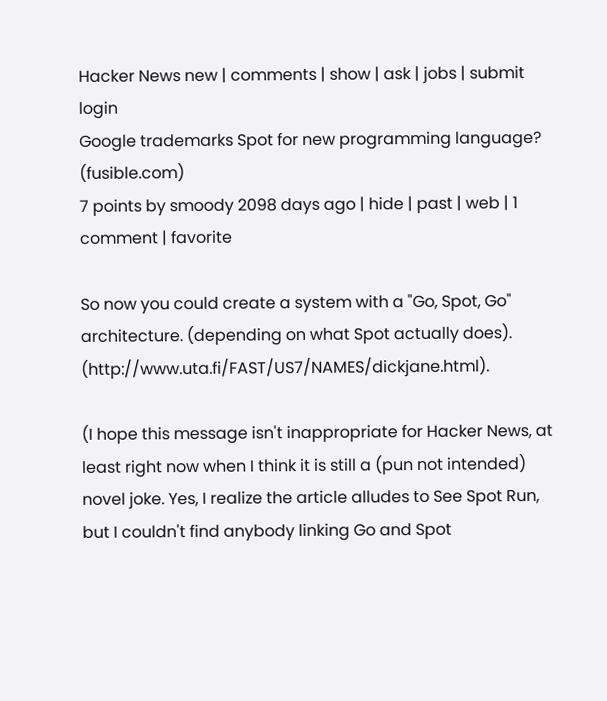Hacker News new | comments | show | ask | jobs | submit login
Google trademarks Spot for new programming language? (fusible.com)
7 points by smoody 2098 days ago | hide | past | web | 1 comment | favorite

So now you could create a system with a "Go, Spot, Go" architecture. (depending on what Spot actually does). (http://www.uta.fi/FAST/US7/NAMES/dickjane.html).

(I hope this message isn't inappropriate for Hacker News, at least right now when I think it is still a (pun not intended) novel joke. Yes, I realize the article alludes to See Spot Run, but I couldn't find anybody linking Go and Spot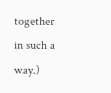together in such a way.)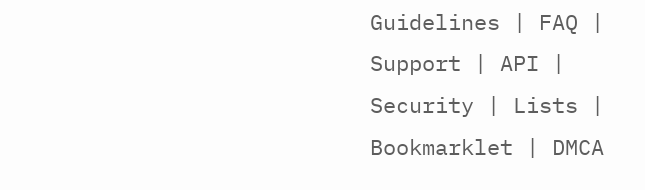Guidelines | FAQ | Support | API | Security | Lists | Bookmarklet | DMCA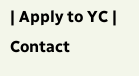| Apply to YC | Contact